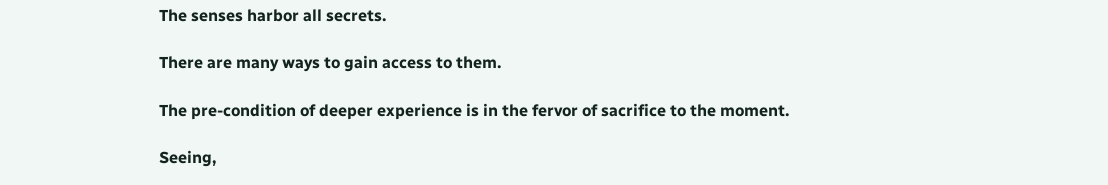The senses harbor all secrets.

There are many ways to gain access to them.

The pre-condition of deeper experience is in the fervor of sacrifice to the moment.

Seeing,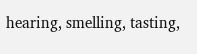hearing, smelling, tasting,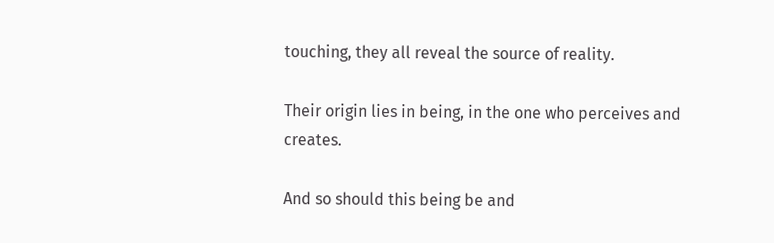touching, they all reveal the source of reality.

Their origin lies in being, in the one who perceives and creates.

And so should this being be and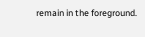remain in the foreground.